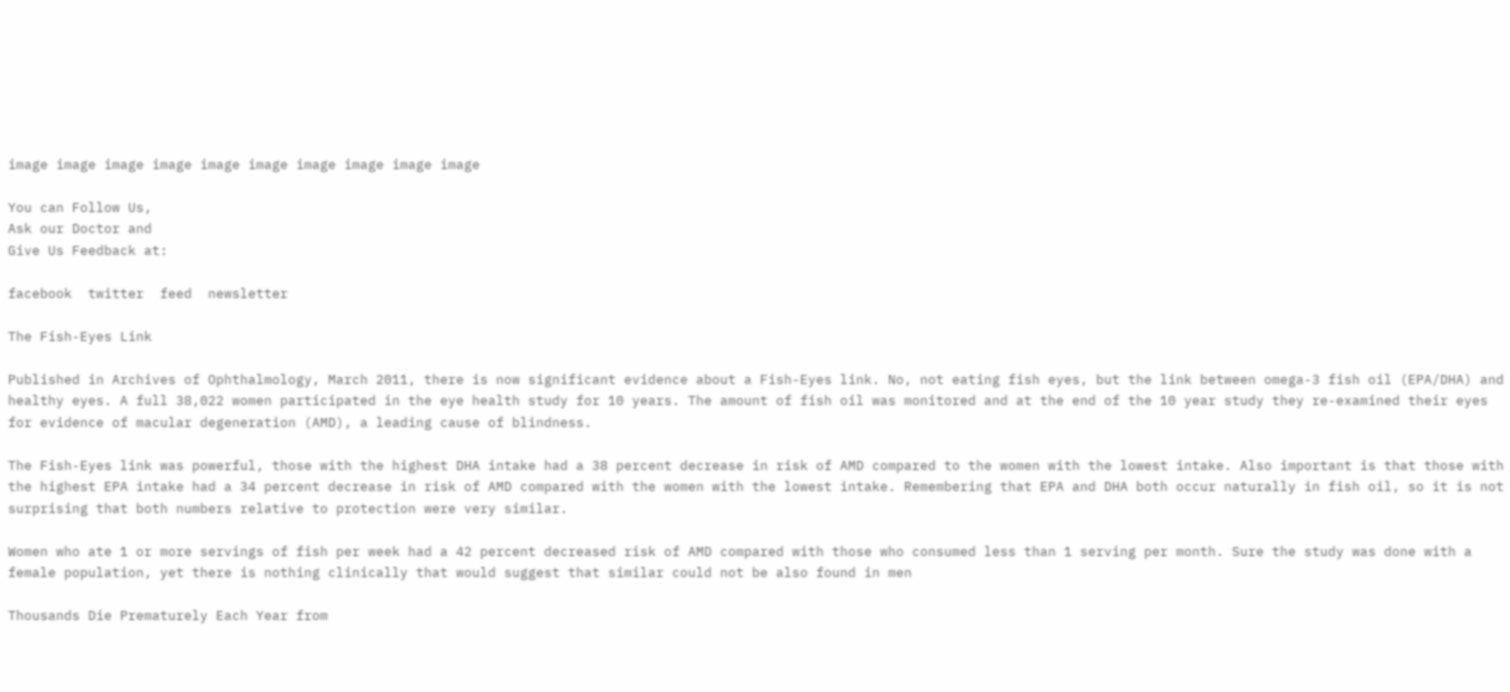image image image image image image image image image image

You can Follow Us,
Ask our Doctor and
Give Us Feedback at:

facebook  twitter  feed  newsletter

The Fish-Eyes Link

Published in Archives of Ophthalmology, March 2011, there is now significant evidence about a Fish-Eyes link. No, not eating fish eyes, but the link between omega-3 fish oil (EPA/DHA) and healthy eyes. A full 38,022 women participated in the eye health study for 10 years. The amount of fish oil was monitored and at the end of the 10 year study they re-examined their eyes for evidence of macular degeneration (AMD), a leading cause of blindness.

The Fish-Eyes link was powerful, those with the highest DHA intake had a 38 percent decrease in risk of AMD compared to the women with the lowest intake. Also important is that those with the highest EPA intake had a 34 percent decrease in risk of AMD compared with the women with the lowest intake. Remembering that EPA and DHA both occur naturally in fish oil, so it is not surprising that both numbers relative to protection were very similar.

Women who ate 1 or more servings of fish per week had a 42 percent decreased risk of AMD compared with those who consumed less than 1 serving per month. Sure the study was done with a female population, yet there is nothing clinically that would suggest that similar could not be also found in men

Thousands Die Prematurely Each Year from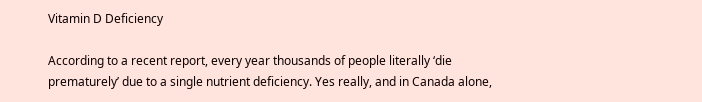Vitamin D Deficiency

According to a recent report, every year thousands of people literally ‘die prematurely’ due to a single nutrient deficiency. Yes really, and in Canada alone,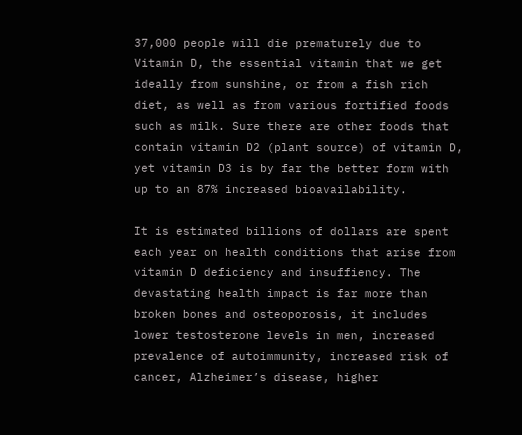37,000 people will die prematurely due to Vitamin D, the essential vitamin that we get ideally from sunshine, or from a fish rich diet, as well as from various fortified foods such as milk. Sure there are other foods that contain vitamin D2 (plant source) of vitamin D, yet vitamin D3 is by far the better form with up to an 87% increased bioavailability.

It is estimated billions of dollars are spent each year on health conditions that arise from vitamin D deficiency and insuffiency. The devastating health impact is far more than broken bones and osteoporosis, it includes lower testosterone levels in men, increased prevalence of autoimmunity, increased risk of cancer, Alzheimer’s disease, higher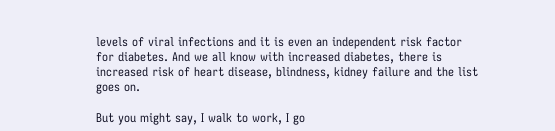levels of viral infections and it is even an independent risk factor for diabetes. And we all know with increased diabetes, there is increased risk of heart disease, blindness, kidney failure and the list goes on.

But you might say, I walk to work, I go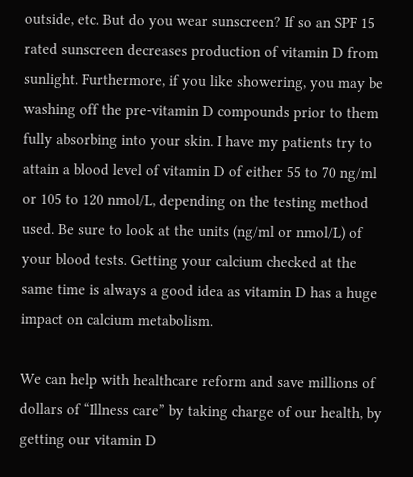outside, etc. But do you wear sunscreen? If so an SPF 15 rated sunscreen decreases production of vitamin D from sunlight. Furthermore, if you like showering, you may be washing off the pre-vitamin D compounds prior to them fully absorbing into your skin. I have my patients try to attain a blood level of vitamin D of either 55 to 70 ng/ml or 105 to 120 nmol/L, depending on the testing method used. Be sure to look at the units (ng/ml or nmol/L) of your blood tests. Getting your calcium checked at the same time is always a good idea as vitamin D has a huge impact on calcium metabolism.

We can help with healthcare reform and save millions of dollars of “Illness care” by taking charge of our health, by getting our vitamin D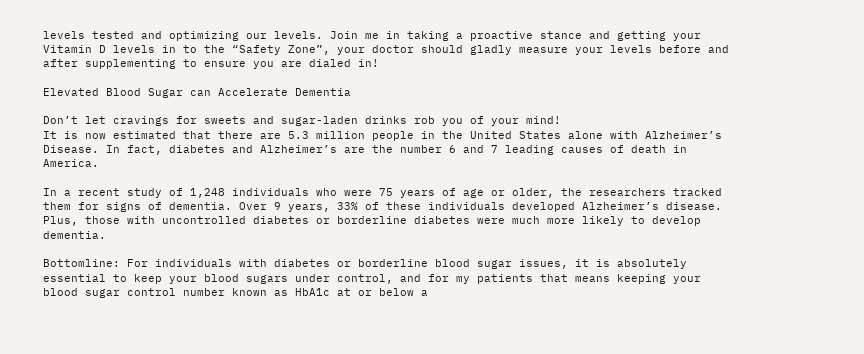levels tested and optimizing our levels. Join me in taking a proactive stance and getting your Vitamin D levels in to the “Safety Zone”, your doctor should gladly measure your levels before and after supplementing to ensure you are dialed in!

Elevated Blood Sugar can Accelerate Dementia

Don’t let cravings for sweets and sugar-laden drinks rob you of your mind!
It is now estimated that there are 5.3 million people in the United States alone with Alzheimer’s Disease. In fact, diabetes and Alzheimer’s are the number 6 and 7 leading causes of death in America.

In a recent study of 1,248 individuals who were 75 years of age or older, the researchers tracked them for signs of dementia. Over 9 years, 33% of these individuals developed Alzheimer’s disease. Plus, those with uncontrolled diabetes or borderline diabetes were much more likely to develop dementia.

Bottomline: For individuals with diabetes or borderline blood sugar issues, it is absolutely essential to keep your blood sugars under control, and for my patients that means keeping your blood sugar control number known as HbA1c at or below a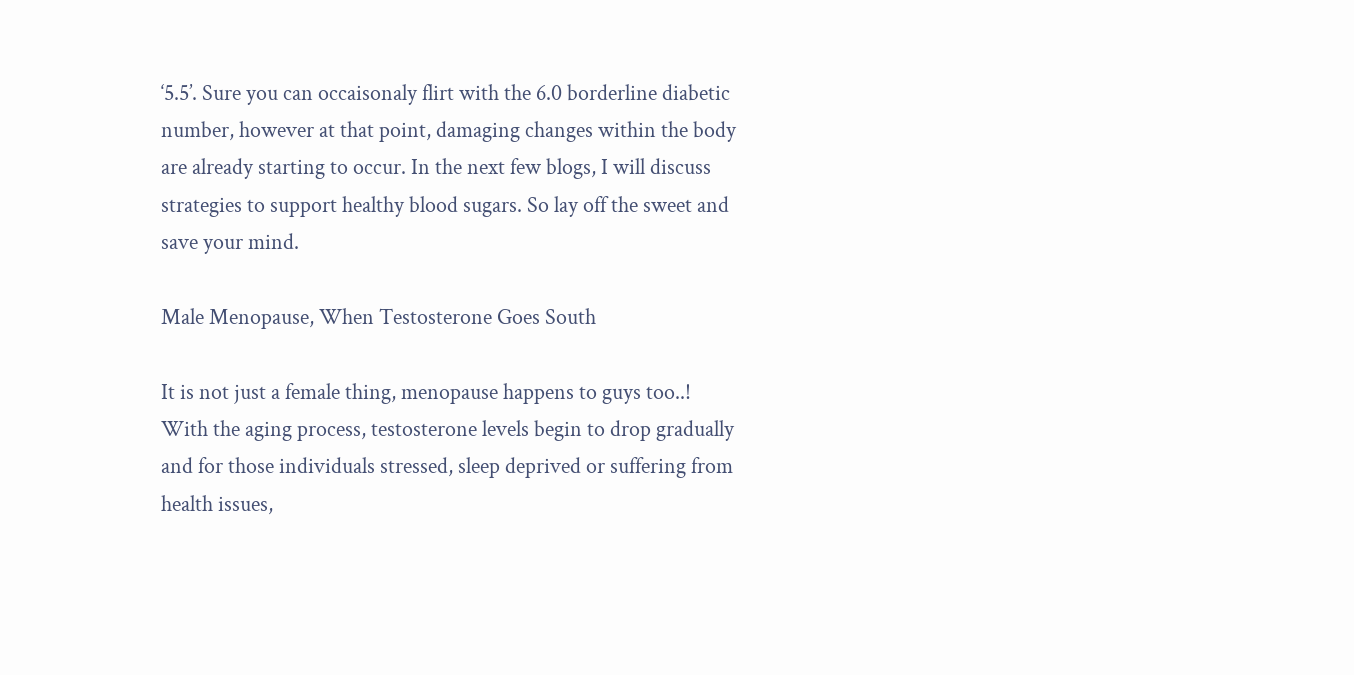‘5.5’. Sure you can occaisonaly flirt with the 6.0 borderline diabetic number, however at that point, damaging changes within the body are already starting to occur. In the next few blogs, I will discuss strategies to support healthy blood sugars. So lay off the sweet and save your mind.

Male Menopause, When Testosterone Goes South

It is not just a female thing, menopause happens to guys too..!
With the aging process, testosterone levels begin to drop gradually and for those individuals stressed, sleep deprived or suffering from health issues,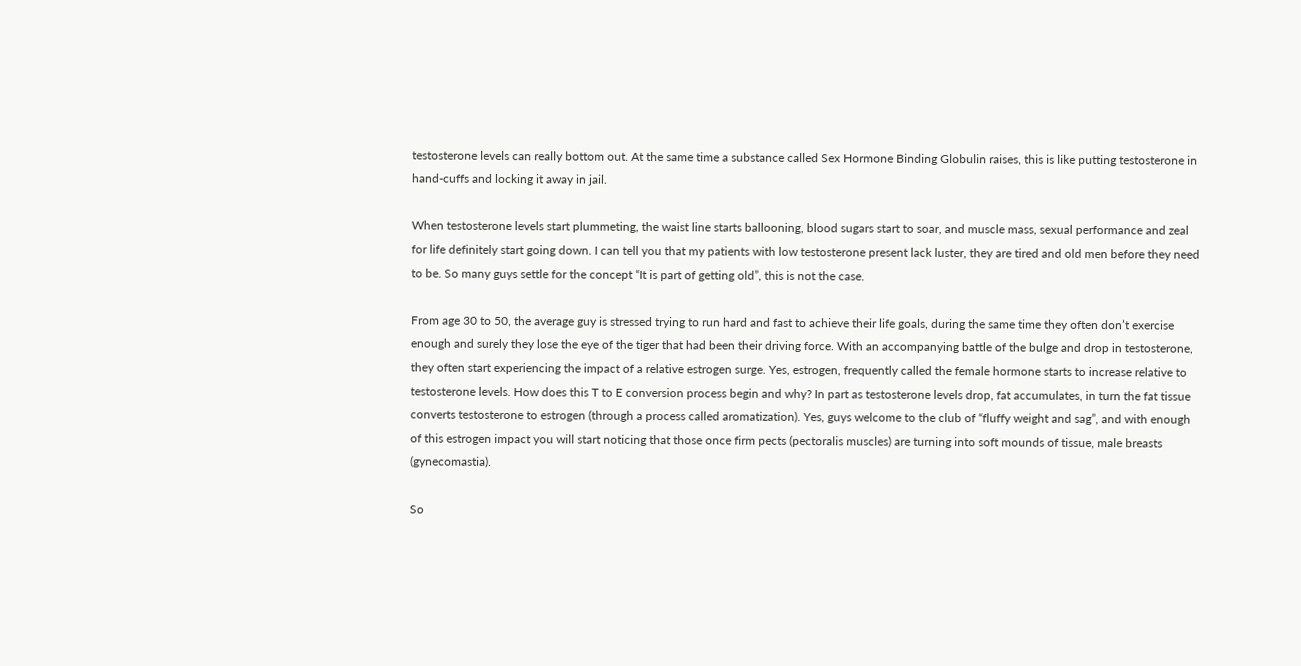testosterone levels can really bottom out. At the same time a substance called Sex Hormone Binding Globulin raises, this is like putting testosterone in hand-cuffs and locking it away in jail.

When testosterone levels start plummeting, the waist line starts ballooning, blood sugars start to soar, and muscle mass, sexual performance and zeal for life definitely start going down. I can tell you that my patients with low testosterone present lack luster, they are tired and old men before they need to be. So many guys settle for the concept “It is part of getting old”, this is not the case.

From age 30 to 50, the average guy is stressed trying to run hard and fast to achieve their life goals, during the same time they often don’t exercise enough and surely they lose the eye of the tiger that had been their driving force. With an accompanying battle of the bulge and drop in testosterone, they often start experiencing the impact of a relative estrogen surge. Yes, estrogen, frequently called the female hormone starts to increase relative to testosterone levels. How does this T to E conversion process begin and why? In part as testosterone levels drop, fat accumulates, in turn the fat tissue converts testosterone to estrogen (through a process called aromatization). Yes, guys welcome to the club of “fluffy weight and sag”, and with enough of this estrogen impact you will start noticing that those once firm pects (pectoralis muscles) are turning into soft mounds of tissue, male breasts (gynecomastia).

So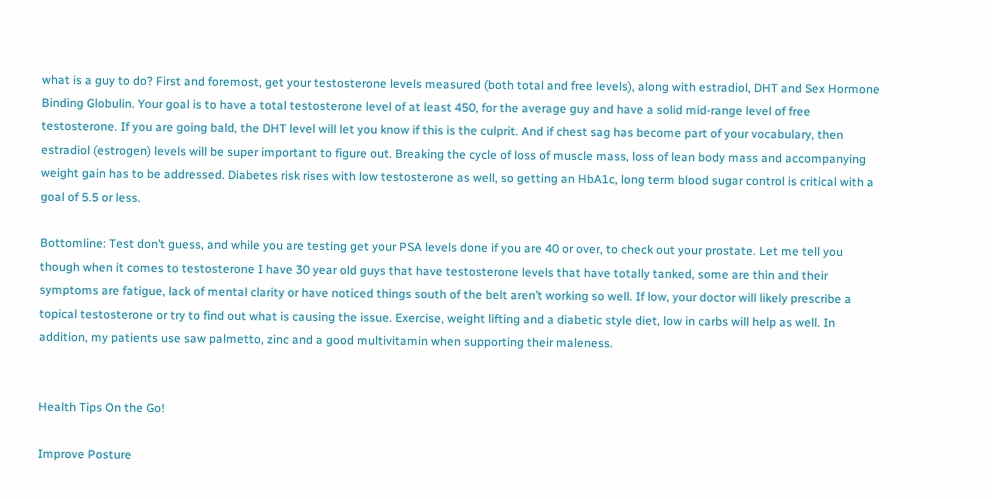what is a guy to do? First and foremost, get your testosterone levels measured (both total and free levels), along with estradiol, DHT and Sex Hormone Binding Globulin. Your goal is to have a total testosterone level of at least 450, for the average guy and have a solid mid-range level of free testosterone. If you are going bald, the DHT level will let you know if this is the culprit. And if chest sag has become part of your vocabulary, then estradiol (estrogen) levels will be super important to figure out. Breaking the cycle of loss of muscle mass, loss of lean body mass and accompanying weight gain has to be addressed. Diabetes risk rises with low testosterone as well, so getting an HbA1c, long term blood sugar control is critical with a goal of 5.5 or less.

Bottomline: Test don’t guess, and while you are testing get your PSA levels done if you are 40 or over, to check out your prostate. Let me tell you though when it comes to testosterone I have 30 year old guys that have testosterone levels that have totally tanked, some are thin and their symptoms are fatigue, lack of mental clarity or have noticed things south of the belt aren’t working so well. If low, your doctor will likely prescribe a topical testosterone or try to find out what is causing the issue. Exercise, weight lifting and a diabetic style diet, low in carbs will help as well. In addition, my patients use saw palmetto, zinc and a good multivitamin when supporting their maleness.


Health Tips On the Go!

Improve Posture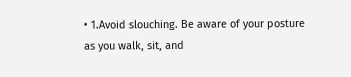• 1.Avoid slouching. Be aware of your posture as you walk, sit, and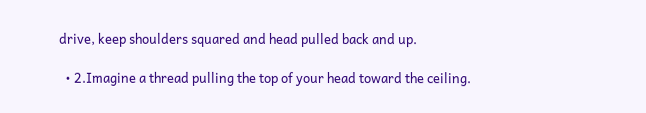drive, keep shoulders squared and head pulled back and up.

  • 2.Imagine a thread pulling the top of your head toward the ceiling.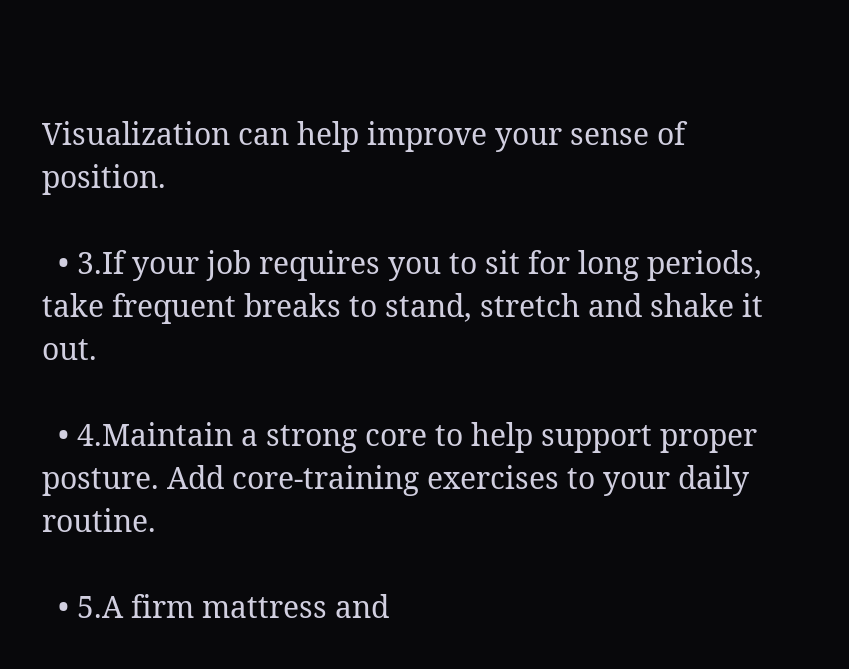Visualization can help improve your sense of position.

  • 3.If your job requires you to sit for long periods, take frequent breaks to stand, stretch and shake it out.

  • 4.Maintain a strong core to help support proper posture. Add core-training exercises to your daily routine.

  • 5.A firm mattress and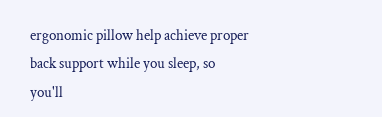ergonomic pillow help achieve proper back support while you sleep, so you'll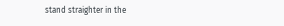stand straighter in the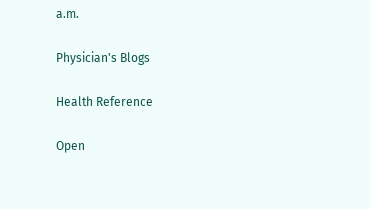a.m.

Physician's Blogs

Health Reference

Open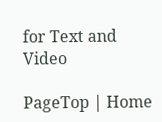for Text and Video

PageTop | Home